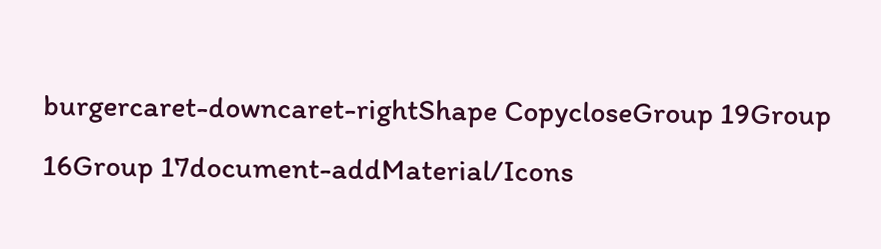burgercaret-downcaret-rightShape CopycloseGroup 19Group 16Group 17document-addMaterial/Icons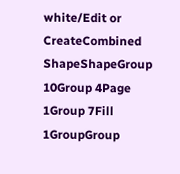white/Edit or CreateCombined ShapeShapeGroup 10Group 4Page 1Group 7Fill 1GroupGroup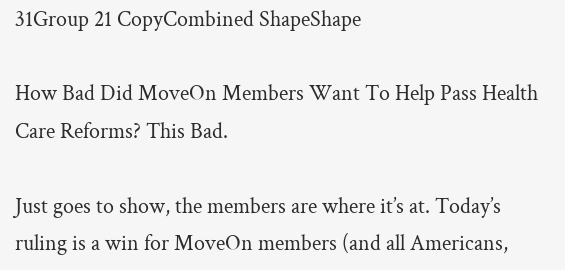31Group 21 CopyCombined ShapeShape

How Bad Did MoveOn Members Want To Help Pass Health Care Reforms? This Bad.

Just goes to show, the members are where it’s at. Today’s ruling is a win for MoveOn members (and all Americans,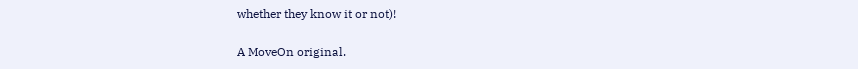whether they know it or not)!

A MoveOn original.